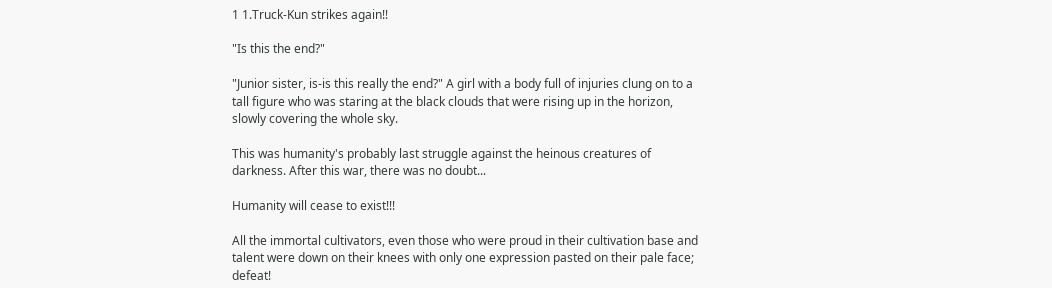1 1.Truck-Kun strikes again!!

"Is this the end?"

"Junior sister, is-is this really the end?" A girl with a body full of injuries clung on to a tall figure who was staring at the black clouds that were rising up in the horizon, slowly covering the whole sky.

This was humanity's probably last struggle against the heinous creatures of darkness. After this war, there was no doubt...

Humanity will cease to exist!!!

All the immortal cultivators, even those who were proud in their cultivation base and talent were down on their knees with only one expression pasted on their pale face; defeat!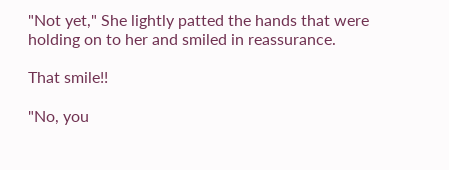"Not yet," She lightly patted the hands that were holding on to her and smiled in reassurance.

That smile!!

"No, you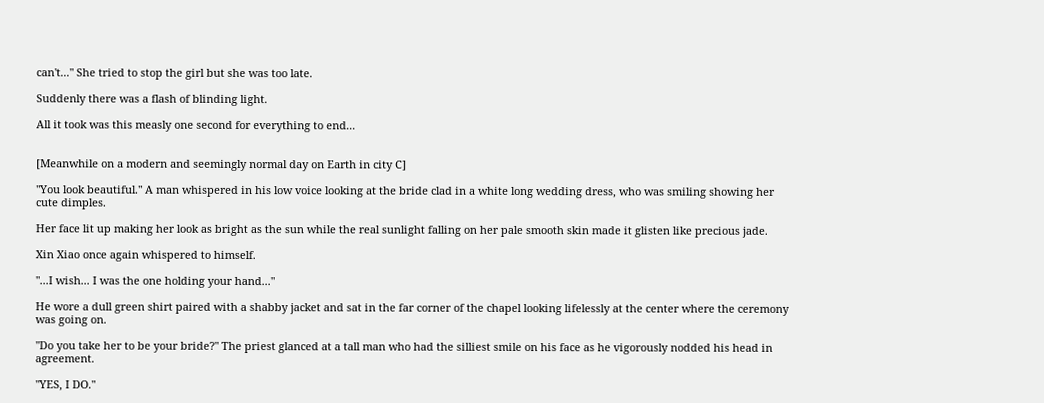can't..." She tried to stop the girl but she was too late.

Suddenly there was a flash of blinding light.

All it took was this measly one second for everything to end...


[Meanwhile on a modern and seemingly normal day on Earth in city C]

"You look beautiful." A man whispered in his low voice looking at the bride clad in a white long wedding dress, who was smiling showing her cute dimples.

Her face lit up making her look as bright as the sun while the real sunlight falling on her pale smooth skin made it glisten like precious jade.

Xin Xiao once again whispered to himself.

"...I wish... I was the one holding your hand..."

He wore a dull green shirt paired with a shabby jacket and sat in the far corner of the chapel looking lifelessly at the center where the ceremony was going on.

"Do you take her to be your bride?" The priest glanced at a tall man who had the silliest smile on his face as he vigorously nodded his head in agreement.

"YES, I DO."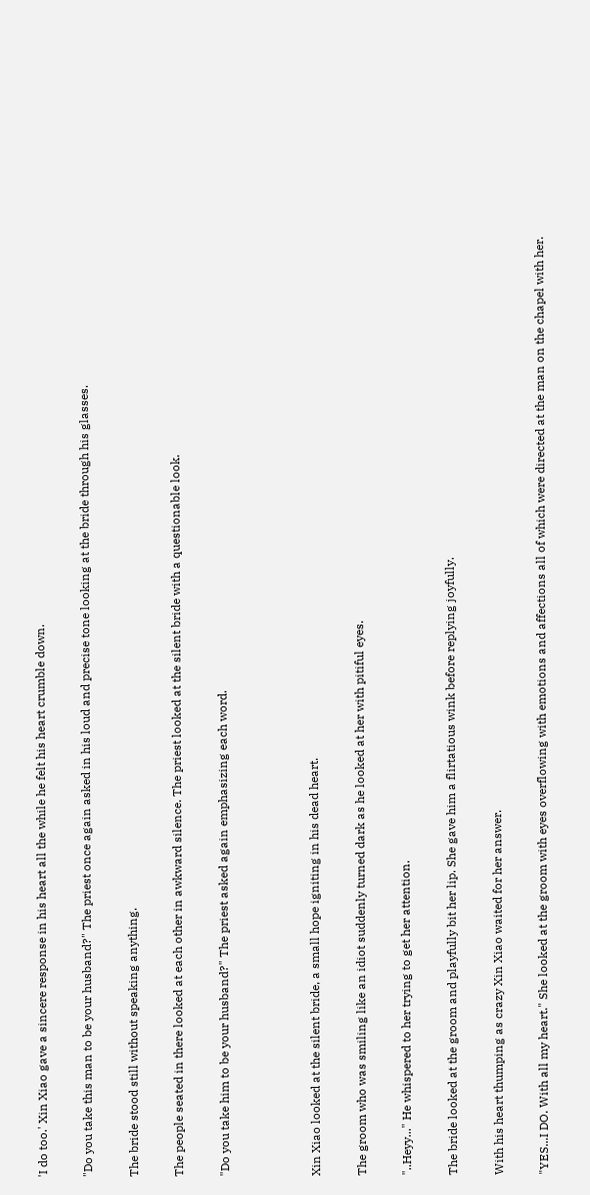'I do too.' Xin Xiao gave a sincere response in his heart all the while he felt his heart crumble down.

"Do you take this man to be your husband?" The priest once again asked in his loud and precise tone looking at the bride through his glasses.

The bride stood still without speaking anything.

The people seated in there looked at each other in awkward silence. The priest looked at the silent bride with a questionable look.

"Do you take him to be your husband?" The priest asked again emphasizing each word.



Xin Xiao looked at the silent bride, a small hope igniting in his dead heart.

The groom who was smiling like an idiot suddenly turned dark as he looked at her with pitiful eyes.

"..Heyy..." He whispered to her trying to get her attention.

The bride looked at the groom and playfully bit her lip. She gave him a flirtatious wink before replying joyfully.

With his heart thumping as crazy Xin Xiao waited for her answer.

"YES...I DO. With all my heart." She looked at the groom with eyes overflowing with emotions and affections all of which were directed at the man on the chapel with her.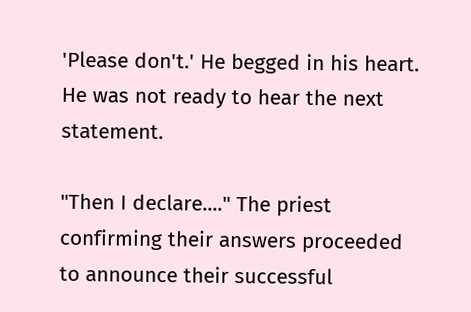'Please don't.' He begged in his heart. He was not ready to hear the next statement.

"Then I declare...." The priest confirming their answers proceeded to announce their successful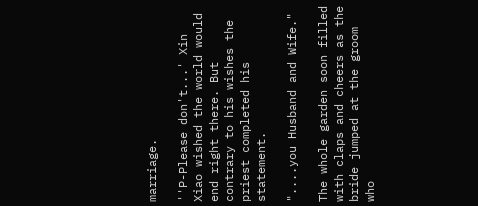marriage.

''P-Please don't...' Xin Xiao wished the world would end right there. But contrary to his wishes the priest completed his statement.

"....you Husband and Wife."

The whole garden soon filled with claps and cheers as the bride jumped at the groom who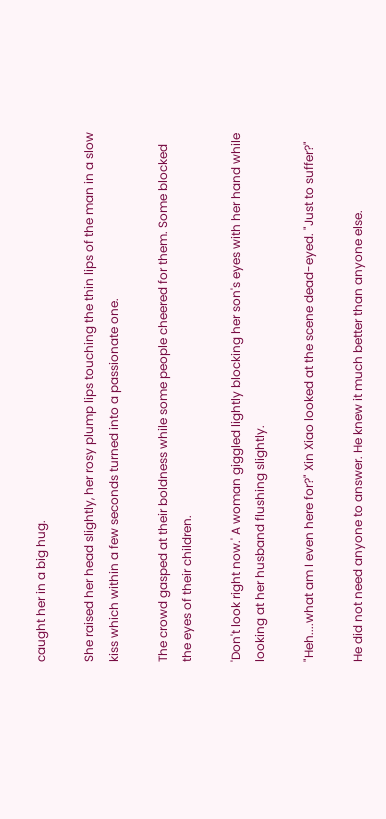caught her in a big hug.

She raised her head slightly, her rosy plump lips touching the thin lips of the man in a slow kiss which within a few seconds turned into a passionate one.

The crowd gasped at their boldness while some people cheered for them. Some blocked the eyes of their children.

'Don't look right now.' A woman giggled lightly blocking her son's eyes with her hand while looking at her husband flushing slightly.

"Heh....what am I even here for?" Xin Xiao looked at the scene dead-eyed. "Just to suffer?"

He did not need anyone to answer. He knew it much better than anyone else.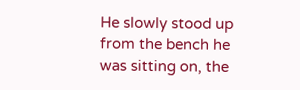He slowly stood up from the bench he was sitting on, the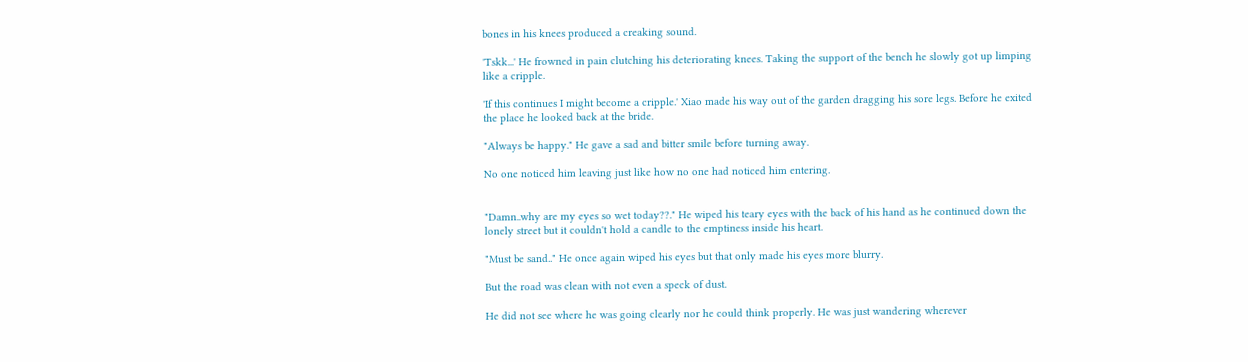bones in his knees produced a creaking sound.

'Tskk...' He frowned in pain clutching his deteriorating knees. Taking the support of the bench he slowly got up limping like a cripple.

'If this continues I might become a cripple.' Xiao made his way out of the garden dragging his sore legs. Before he exited the place he looked back at the bride.

"Always be happy." He gave a sad and bitter smile before turning away.

No one noticed him leaving just like how no one had noticed him entering.


"Damn..why are my eyes so wet today??." He wiped his teary eyes with the back of his hand as he continued down the lonely street but it couldn't hold a candle to the emptiness inside his heart.

"Must be sand.." He once again wiped his eyes but that only made his eyes more blurry.

But the road was clean with not even a speck of dust.

He did not see where he was going clearly nor he could think properly. He was just wandering wherever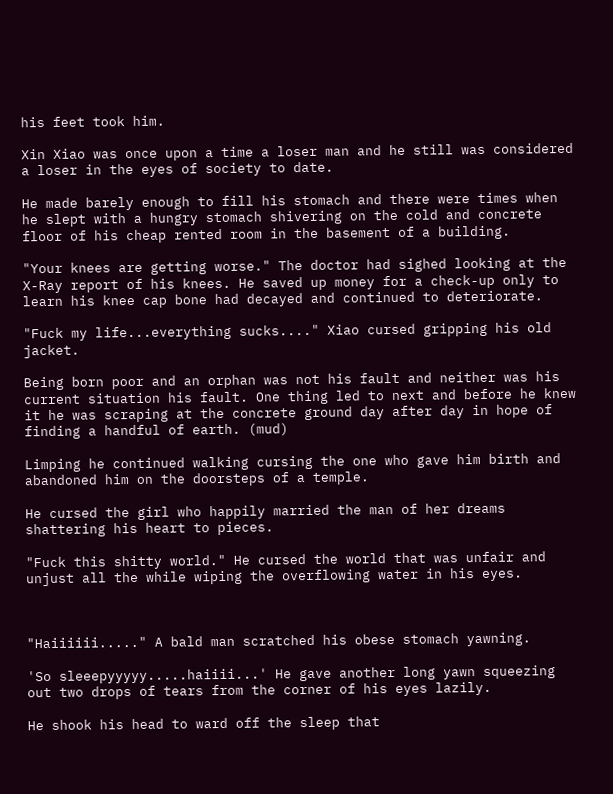his feet took him.

Xin Xiao was once upon a time a loser man and he still was considered a loser in the eyes of society to date.

He made barely enough to fill his stomach and there were times when he slept with a hungry stomach shivering on the cold and concrete floor of his cheap rented room in the basement of a building.

"Your knees are getting worse." The doctor had sighed looking at the X-Ray report of his knees. He saved up money for a check-up only to learn his knee cap bone had decayed and continued to deteriorate.

"Fuck my life...everything sucks...." Xiao cursed gripping his old jacket.

Being born poor and an orphan was not his fault and neither was his current situation his fault. One thing led to next and before he knew it he was scraping at the concrete ground day after day in hope of finding a handful of earth. (mud)

Limping he continued walking cursing the one who gave him birth and abandoned him on the doorsteps of a temple.

He cursed the girl who happily married the man of her dreams shattering his heart to pieces.

"Fuck this shitty world." He cursed the world that was unfair and unjust all the while wiping the overflowing water in his eyes.



"Haiiiiii....." A bald man scratched his obese stomach yawning.

'So sleeepyyyyy.....haiiii...' He gave another long yawn squeezing out two drops of tears from the corner of his eyes lazily.

He shook his head to ward off the sleep that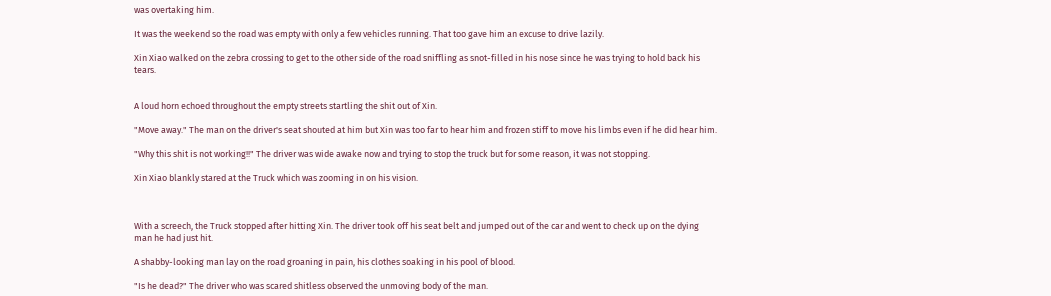was overtaking him.

It was the weekend so the road was empty with only a few vehicles running. That too gave him an excuse to drive lazily.

Xin Xiao walked on the zebra crossing to get to the other side of the road sniffling as snot-filled in his nose since he was trying to hold back his tears.


A loud horn echoed throughout the empty streets startling the shit out of Xin.

"Move away." The man on the driver's seat shouted at him but Xin was too far to hear him and frozen stiff to move his limbs even if he did hear him.

"Why this shit is not working!!" The driver was wide awake now and trying to stop the truck but for some reason, it was not stopping.

Xin Xiao blankly stared at the Truck which was zooming in on his vision.



With a screech, the Truck stopped after hitting Xin. The driver took off his seat belt and jumped out of the car and went to check up on the dying man he had just hit.

A shabby-looking man lay on the road groaning in pain, his clothes soaking in his pool of blood.

"Is he dead?" The driver who was scared shitless observed the unmoving body of the man.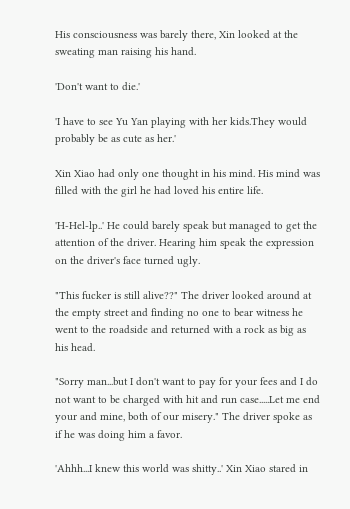His consciousness was barely there, Xin looked at the sweating man raising his hand.

'Don't want to die.'

'I have to see Yu Yan playing with her kids.They would probably be as cute as her.'

Xin Xiao had only one thought in his mind. His mind was filled with the girl he had loved his entire life.

'H-Hel-lp..' He could barely speak but managed to get the attention of the driver. Hearing him speak the expression on the driver's face turned ugly.

"This fucker is still alive??" The driver looked around at the empty street and finding no one to bear witness he went to the roadside and returned with a rock as big as his head.

"Sorry man...but I don't want to pay for your fees and I do not want to be charged with hit and run case.....Let me end your and mine, both of our misery." The driver spoke as if he was doing him a favor.

'Ahhh...I knew this world was shitty..' Xin Xiao stared in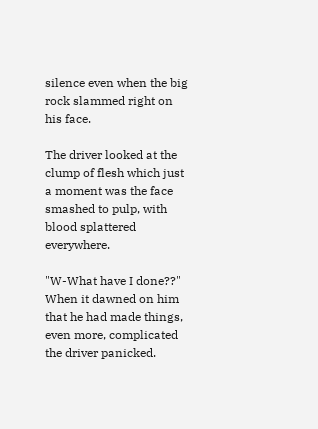silence even when the big rock slammed right on his face.

The driver looked at the clump of flesh which just a moment was the face smashed to pulp, with blood splattered everywhere.

"W-What have I done??" When it dawned on him that he had made things, even more, complicated the driver panicked.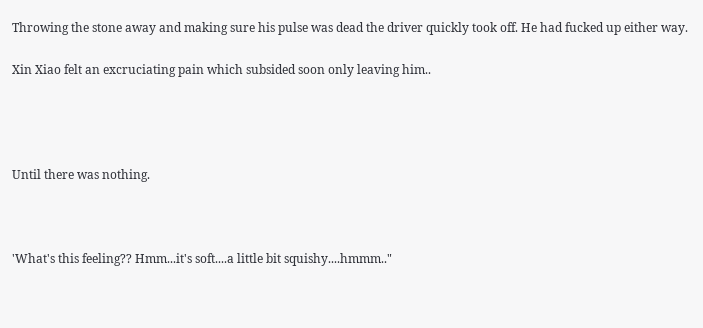Throwing the stone away and making sure his pulse was dead the driver quickly took off. He had fucked up either way.

Xin Xiao felt an excruciating pain which subsided soon only leaving him..




Until there was nothing.



'What's this feeling?? Hmm...it's soft....a little bit squishy....hmmm.."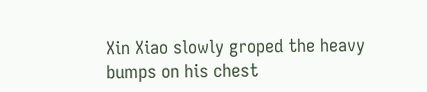Xin Xiao slowly groped the heavy bumps on his chest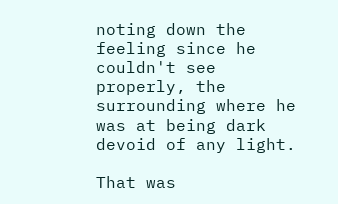noting down the feeling since he couldn't see properly, the surrounding where he was at being dark devoid of any light.

That was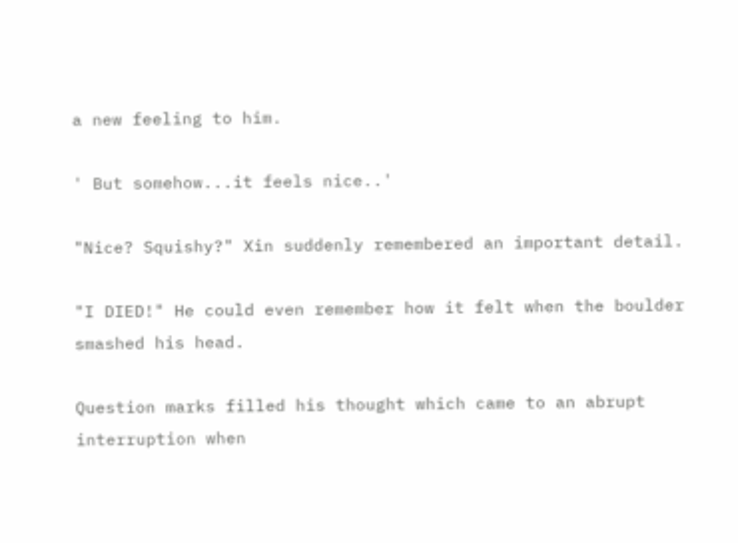a new feeling to him.

' But somehow...it feels nice..'

"Nice? Squishy?" Xin suddenly remembered an important detail.

"I DIED!" He could even remember how it felt when the boulder smashed his head.

Question marks filled his thought which came to an abrupt interruption when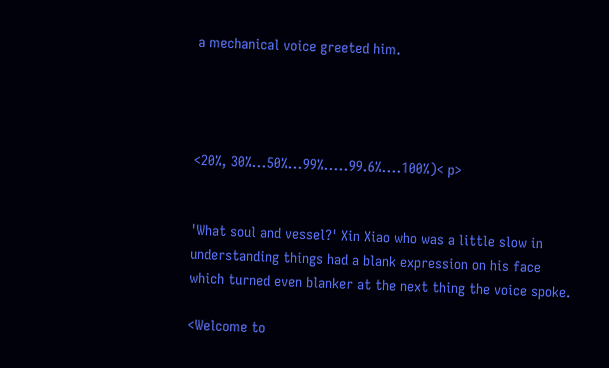a mechanical voice greeted him.




<20%, 30%...50%...99%.....99.6%....100%)< p>


'What soul and vessel?' Xin Xiao who was a little slow in understanding things had a blank expression on his face which turned even blanker at the next thing the voice spoke.

<Welcome to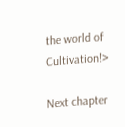the world of Cultivation!>

Next chapter